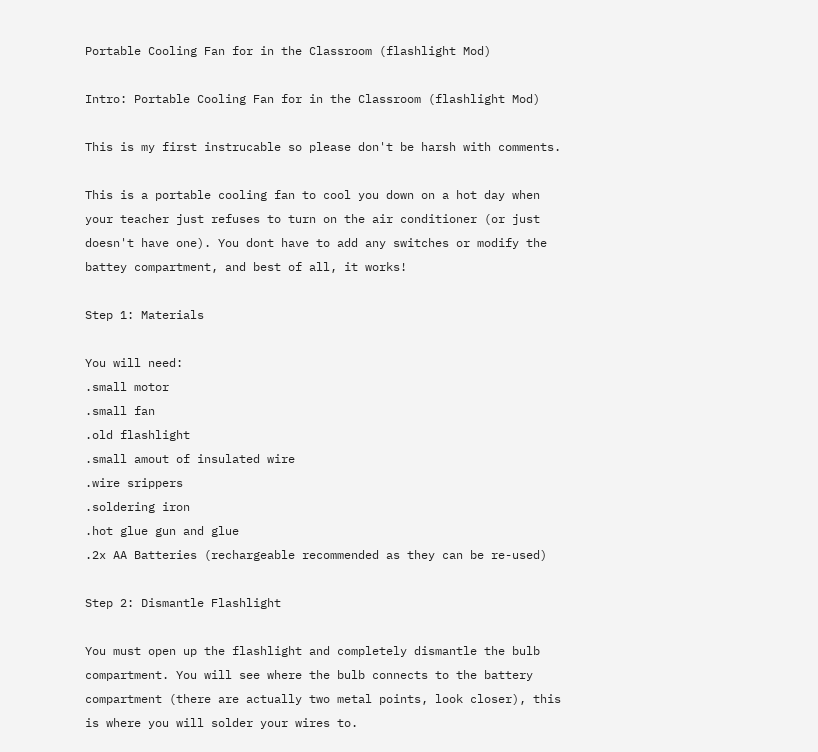Portable Cooling Fan for in the Classroom (flashlight Mod)

Intro: Portable Cooling Fan for in the Classroom (flashlight Mod)

This is my first instrucable so please don't be harsh with comments.

This is a portable cooling fan to cool you down on a hot day when your teacher just refuses to turn on the air conditioner (or just doesn't have one). You dont have to add any switches or modify the battey compartment, and best of all, it works!

Step 1: Materials

You will need:
.small motor
.small fan
.old flashlight
.small amout of insulated wire
.wire srippers
.soldering iron
.hot glue gun and glue
.2x AA Batteries (rechargeable recommended as they can be re-used)

Step 2: Dismantle Flashlight

You must open up the flashlight and completely dismantle the bulb compartment. You will see where the bulb connects to the battery compartment (there are actually two metal points, look closer), this is where you will solder your wires to.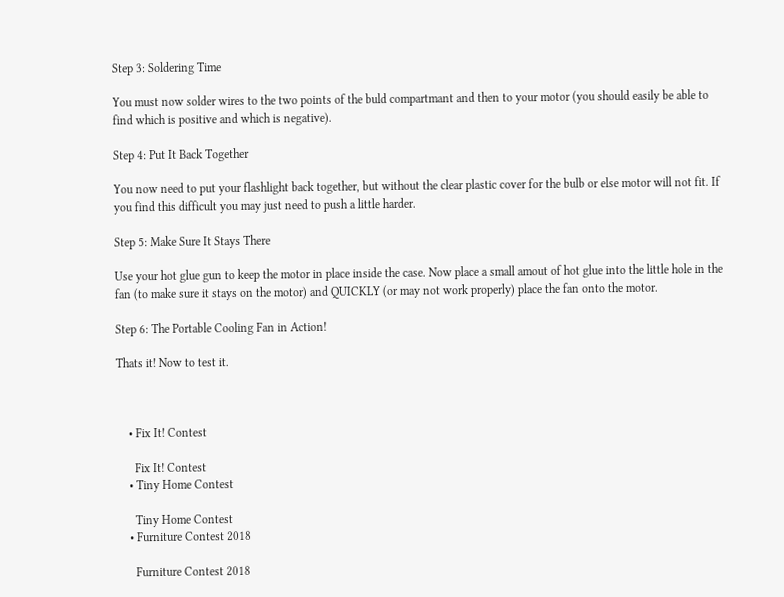Step 3: Soldering Time

You must now solder wires to the two points of the buld compartmant and then to your motor (you should easily be able to find which is positive and which is negative).

Step 4: Put It Back Together

You now need to put your flashlight back together, but without the clear plastic cover for the bulb or else motor will not fit. If you find this difficult you may just need to push a little harder.

Step 5: Make Sure It Stays There

Use your hot glue gun to keep the motor in place inside the case. Now place a small amout of hot glue into the little hole in the fan (to make sure it stays on the motor) and QUICKLY (or may not work properly) place the fan onto the motor.

Step 6: The Portable Cooling Fan in Action!

Thats it! Now to test it.



    • Fix It! Contest

      Fix It! Contest
    • Tiny Home Contest

      Tiny Home Contest
    • Furniture Contest 2018

      Furniture Contest 2018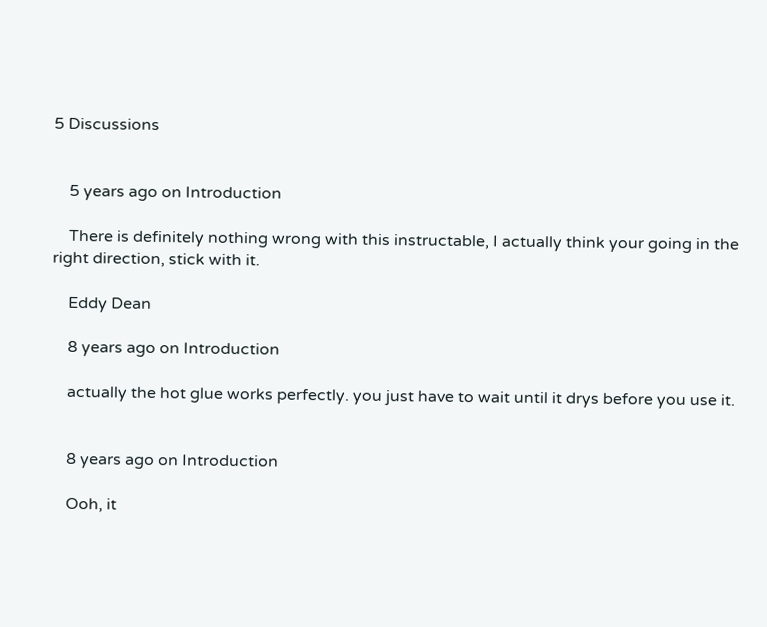5 Discussions


    5 years ago on Introduction

    There is definitely nothing wrong with this instructable, I actually think your going in the right direction, stick with it.

    Eddy Dean

    8 years ago on Introduction

    actually the hot glue works perfectly. you just have to wait until it drys before you use it.


    8 years ago on Introduction

    Ooh, it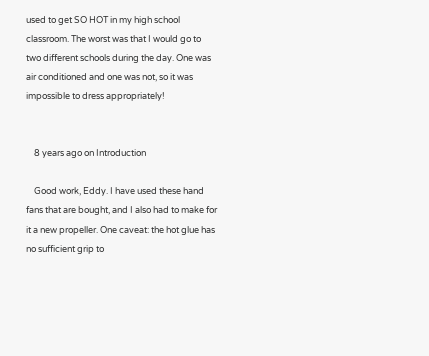used to get SO HOT in my high school classroom. The worst was that I would go to two different schools during the day. One was air conditioned and one was not, so it was impossible to dress appropriately!


    8 years ago on Introduction

    Good work, Eddy. I have used these hand fans that are bought, and I also had to make for it a new propeller. One caveat: the hot glue has no sufficient grip to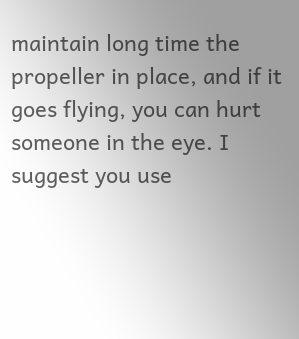maintain long time the propeller in place, and if it goes flying, you can hurt someone in the eye. I suggest you use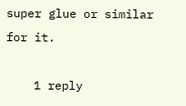super glue or similar for it.

    1 reply